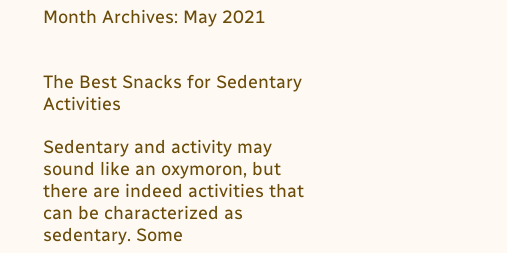Month Archives: May 2021


The Best Snacks for Sedentary Activities

Sedentary and activity may sound like an oxymoron, but there are indeed activities that can be characterized as sedentary. Some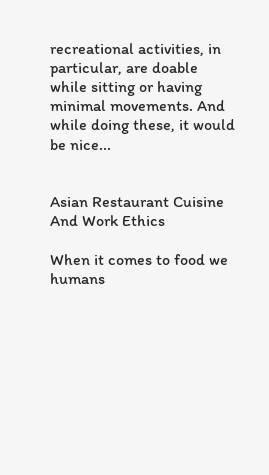recreational activities, in particular, are doable while sitting or having minimal movements. And while doing these, it would be nice...


Asian Restaurant Cuisine And Work Ethics

When it comes to food we humans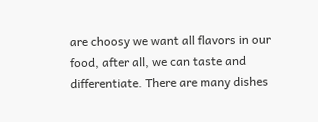are choosy we want all flavors in our food, after all, we can taste and differentiate. There are many dishes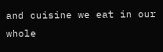and cuisine we eat in our whole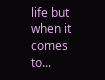life but when it comes to...